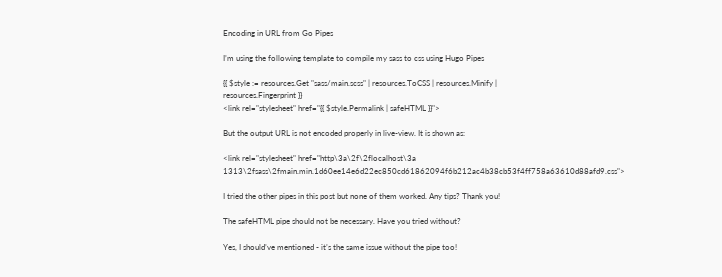Encoding in URL from Go Pipes

I’m using the following template to compile my sass to css using Hugo Pipes

{{ $style := resources.Get "sass/main.scss" | resources.ToCSS | resources.Minify |
resources.Fingerprint }}
<link rel="stylesheet" href="{{ $style.Permalink | safeHTML }}">

But the output URL is not encoded properly in live-view. It is shown as:

<link rel="stylesheet" href="http\3a\2f\2flocalhost\3a 1313\2fsass\2fmain.min.1d60ee14e6d22ec850cd61862094f6b212ac4b38cb53f4ff758a63610d88afd9.css">

I tried the other pipes in this post but none of them worked. Any tips? Thank you!

The safeHTML pipe should not be necessary. Have you tried without?

Yes, I should’ve mentioned - it’s the same issue without the pipe too!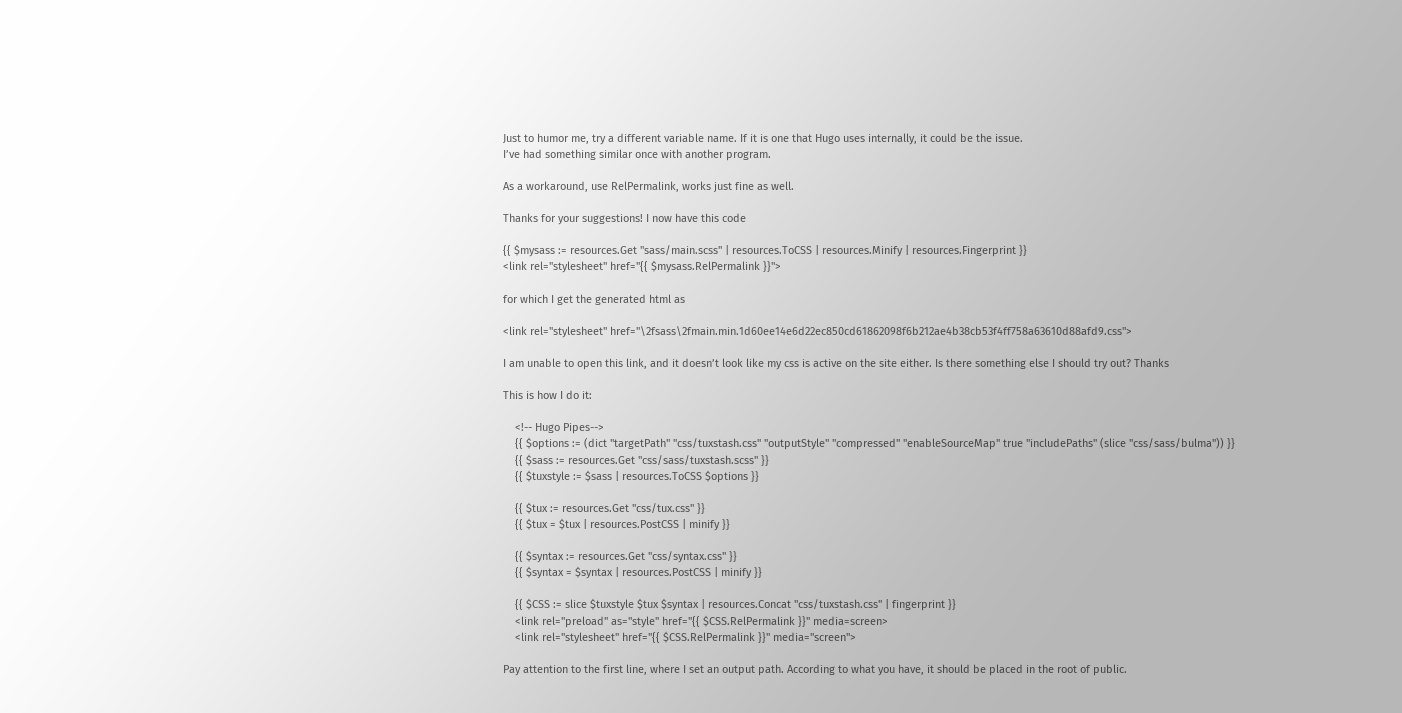Just to humor me, try a different variable name. If it is one that Hugo uses internally, it could be the issue.
I’ve had something similar once with another program.

As a workaround, use RelPermalink, works just fine as well.

Thanks for your suggestions! I now have this code

{{ $mysass := resources.Get "sass/main.scss" | resources.ToCSS | resources.Minify | resources.Fingerprint }}
<link rel="stylesheet" href="{{ $mysass.RelPermalink }}">

for which I get the generated html as

<link rel="stylesheet" href="\2fsass\2fmain.min.1d60ee14e6d22ec850cd61862098f6b212ae4b38cb53f4ff758a63610d88afd9.css">

I am unable to open this link, and it doesn’t look like my css is active on the site either. Is there something else I should try out? Thanks

This is how I do it:

    <!-- Hugo Pipes-->
    {{ $options := (dict "targetPath" "css/tuxstash.css" "outputStyle" "compressed" "enableSourceMap" true "includePaths" (slice "css/sass/bulma")) }}
    {{ $sass := resources.Get "css/sass/tuxstash.scss" }}
    {{ $tuxstyle := $sass | resources.ToCSS $options }}

    {{ $tux := resources.Get "css/tux.css" }}
    {{ $tux = $tux | resources.PostCSS | minify }}

    {{ $syntax := resources.Get "css/syntax.css" }}
    {{ $syntax = $syntax | resources.PostCSS | minify }}

    {{ $CSS := slice $tuxstyle $tux $syntax | resources.Concat "css/tuxstash.css" | fingerprint }}
    <link rel="preload" as="style" href="{{ $CSS.RelPermalink }}" media=screen>
    <link rel="stylesheet" href="{{ $CSS.RelPermalink }}" media="screen">

Pay attention to the first line, where I set an output path. According to what you have, it should be placed in the root of public.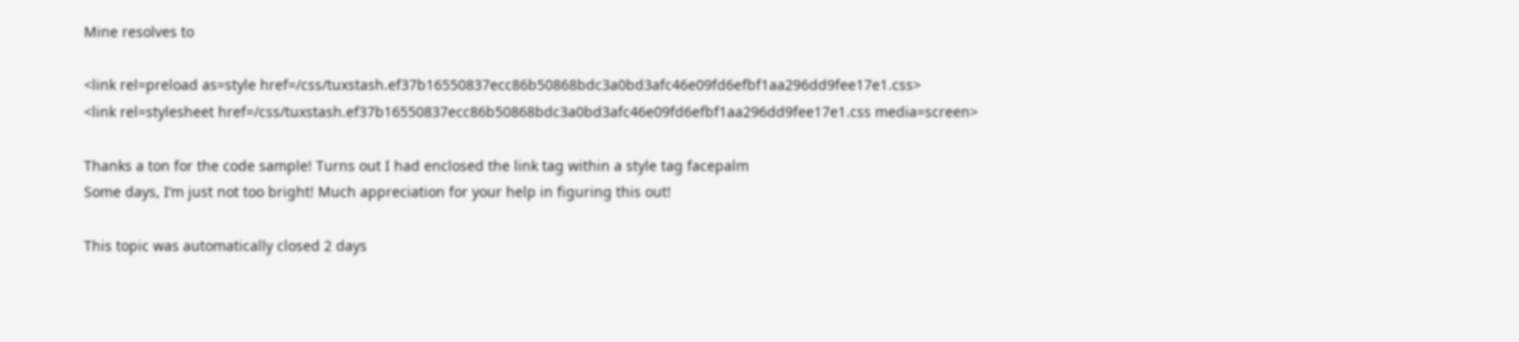Mine resolves to

<link rel=preload as=style href=/css/tuxstash.ef37b16550837ecc86b50868bdc3a0bd3afc46e09fd6efbf1aa296dd9fee17e1.css>
<link rel=stylesheet href=/css/tuxstash.ef37b16550837ecc86b50868bdc3a0bd3afc46e09fd6efbf1aa296dd9fee17e1.css media=screen>

Thanks a ton for the code sample! Turns out I had enclosed the link tag within a style tag facepalm
Some days, I’m just not too bright! Much appreciation for your help in figuring this out!

This topic was automatically closed 2 days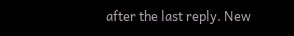after the last reply. New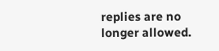replies are no longer allowed.